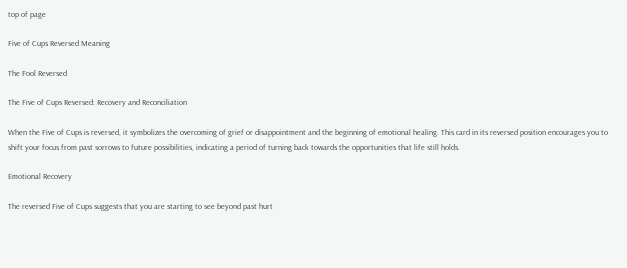top of page

Five of Cups Reversed Meaning

The Fool Reversed

The Five of Cups Reversed: Recovery and Reconciliation

When the Five of Cups is reversed, it symbolizes the overcoming of grief or disappointment and the beginning of emotional healing. This card in its reversed position encourages you to shift your focus from past sorrows to future possibilities, indicating a period of turning back towards the opportunities that life still holds.

Emotional Recovery

The reversed Five of Cups suggests that you are starting to see beyond past hurt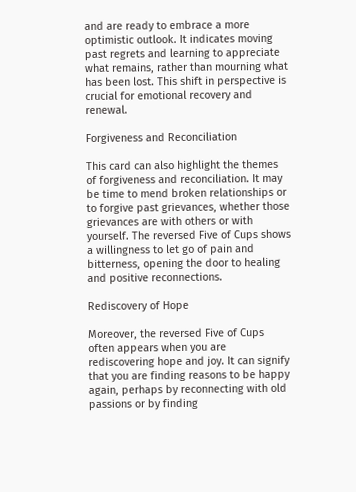and are ready to embrace a more optimistic outlook. It indicates moving past regrets and learning to appreciate what remains, rather than mourning what has been lost. This shift in perspective is crucial for emotional recovery and renewal.

Forgiveness and Reconciliation

This card can also highlight the themes of forgiveness and reconciliation. It may be time to mend broken relationships or to forgive past grievances, whether those grievances are with others or with yourself. The reversed Five of Cups shows a willingness to let go of pain and bitterness, opening the door to healing and positive reconnections.

Rediscovery of Hope

Moreover, the reversed Five of Cups often appears when you are rediscovering hope and joy. It can signify that you are finding reasons to be happy again, perhaps by reconnecting with old passions or by finding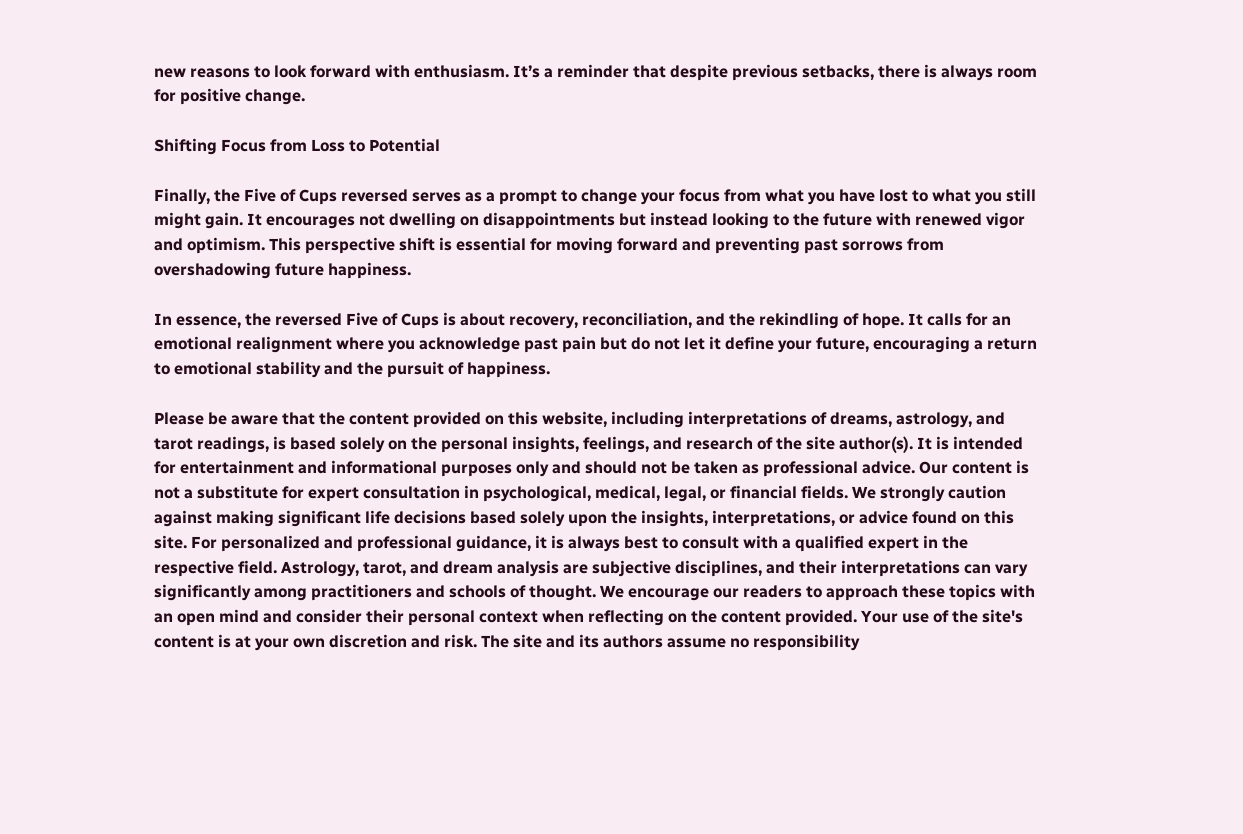new reasons to look forward with enthusiasm. It’s a reminder that despite previous setbacks, there is always room for positive change.

Shifting Focus from Loss to Potential

Finally, the Five of Cups reversed serves as a prompt to change your focus from what you have lost to what you still might gain. It encourages not dwelling on disappointments but instead looking to the future with renewed vigor and optimism. This perspective shift is essential for moving forward and preventing past sorrows from overshadowing future happiness.

In essence, the reversed Five of Cups is about recovery, reconciliation, and the rekindling of hope. It calls for an emotional realignment where you acknowledge past pain but do not let it define your future, encouraging a return to emotional stability and the pursuit of happiness.

Please be aware that the content provided on this website, including interpretations of dreams, astrology, and tarot readings, is based solely on the personal insights, feelings, and research of the site author(s). It is intended for entertainment and informational purposes only and should not be taken as professional advice. Our content is not a substitute for expert consultation in psychological, medical, legal, or financial fields. We strongly caution against making significant life decisions based solely upon the insights, interpretations, or advice found on this site. For personalized and professional guidance, it is always best to consult with a qualified expert in the respective field. Astrology, tarot, and dream analysis are subjective disciplines, and their interpretations can vary significantly among practitioners and schools of thought. We encourage our readers to approach these topics with an open mind and consider their personal context when reflecting on the content provided. Your use of the site's content is at your own discretion and risk. The site and its authors assume no responsibility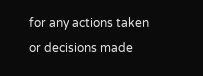for any actions taken or decisions made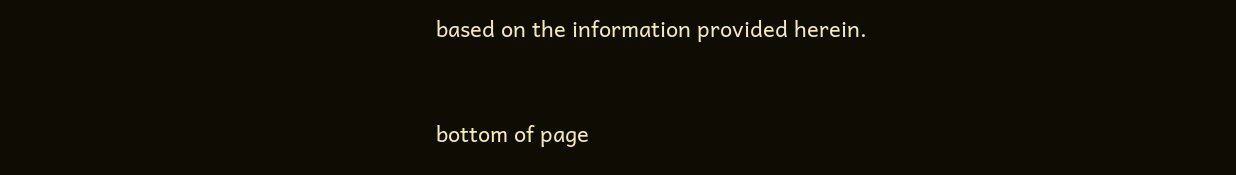based on the information provided herein.


bottom of page